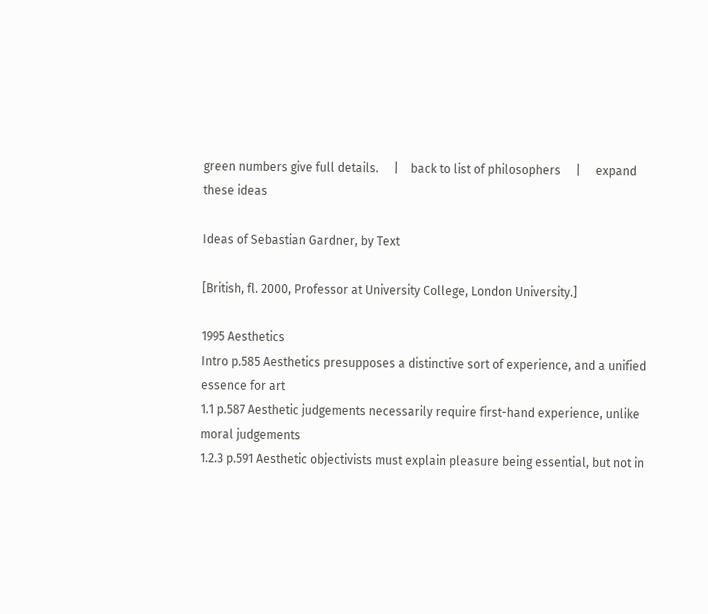green numbers give full details.     |    back to list of philosophers     |     expand these ideas

Ideas of Sebastian Gardner, by Text

[British, fl. 2000, Professor at University College, London University.]

1995 Aesthetics
Intro p.585 Aesthetics presupposes a distinctive sort of experience, and a unified essence for art
1.1 p.587 Aesthetic judgements necessarily require first-hand experience, unlike moral judgements
1.2.3 p.591 Aesthetic objectivists must explain pleasure being essential, but not in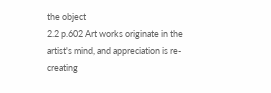the object
2.2 p.602 Art works originate in the artist's mind, and appreciation is re-creating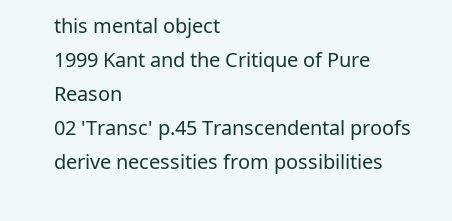this mental object
1999 Kant and the Critique of Pure Reason
02 'Transc' p.45 Transcendental proofs derive necessities from possibilities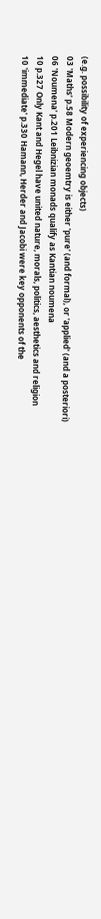(e.g. possibility of experiencing objects)
03 'Maths' p.58 Modern geoemtry is either 'pure' (and formal), or 'applied' (and a posteriori)
06 'Noumena' p.201 Leibnizian monads qualify as Kantian noumena
10 p.327 Only Kant and Hegel have united nature, morals, politics, aesthetics and religion
10 'immediate' p.330 Hamann, Herder and Jacobi were key opponents of the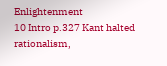Enlightenment
10 Intro p.327 Kant halted rationalism,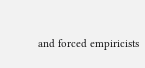and forced empiricists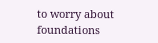to worry about foundations